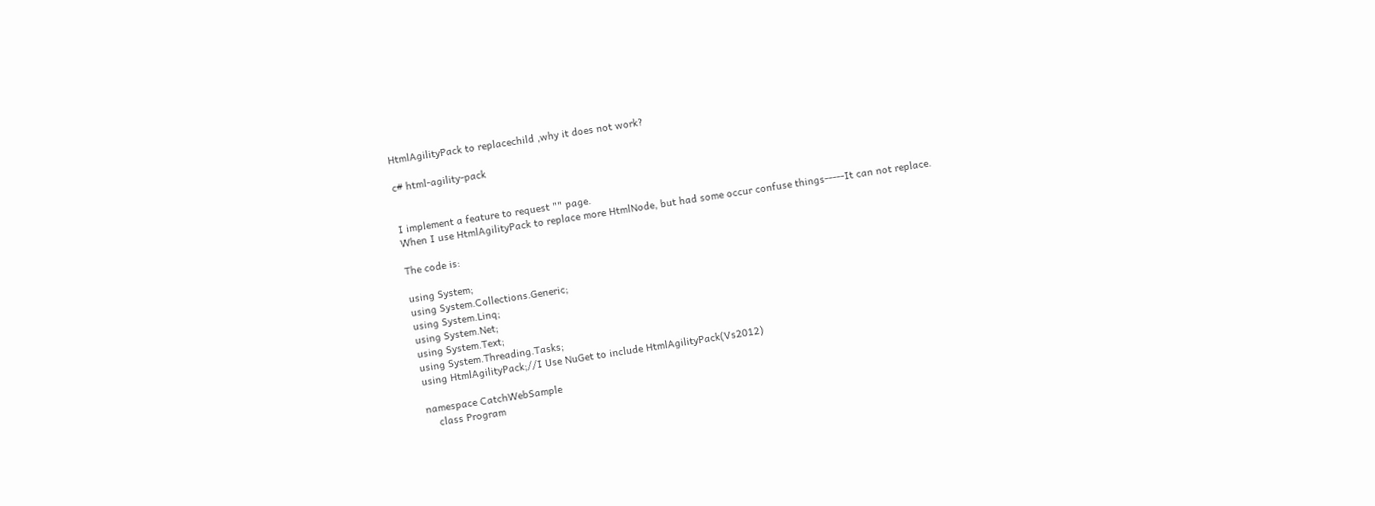HtmlAgilityPack to replacechild ,why it does not work?

c# html-agility-pack


I implement a feature to request "" page.
When I use HtmlAgilityPack to replace more HtmlNode, but had some occur confuse things-----It can not replace.

The code is:

using System;
using System.Collections.Generic;
using System.Linq;
using System.Net;
using System.Text;
using System.Threading.Tasks;
using HtmlAgilityPack;//I Use NuGet to include HtmlAgilityPack(Vs2012)

namespace CatchWebSample
    class Program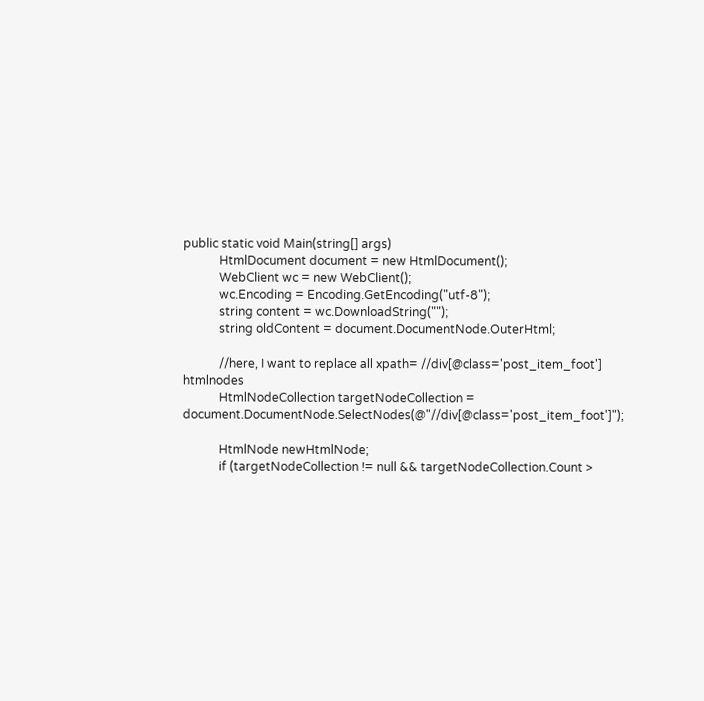public static void Main(string[] args)
            HtmlDocument document = new HtmlDocument();
            WebClient wc = new WebClient();
            wc.Encoding = Encoding.GetEncoding("utf-8");
            string content = wc.DownloadString("");
            string oldContent = document.DocumentNode.OuterHtml;

            //here, I want to replace all xpath= //div[@class='post_item_foot'] htmlnodes
            HtmlNodeCollection targetNodeCollection = document.DocumentNode.SelectNodes(@"//div[@class='post_item_foot']");

            HtmlNode newHtmlNode;
            if (targetNodeCollection != null && targetNodeCollection.Count >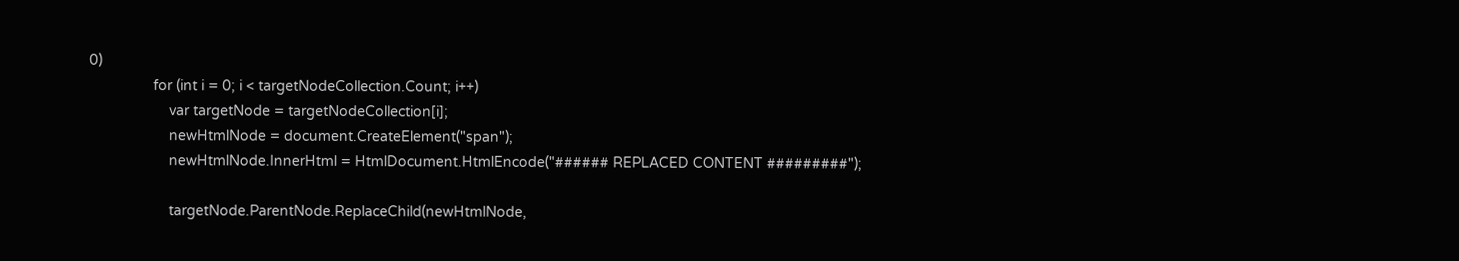0)
                for (int i = 0; i < targetNodeCollection.Count; i++)
                    var targetNode = targetNodeCollection[i];
                    newHtmlNode = document.CreateElement("span");
                    newHtmlNode.InnerHtml = HtmlDocument.HtmlEncode("###### REPLACED CONTENT #########");

                    targetNode.ParentNode.ReplaceChild(newHtmlNode,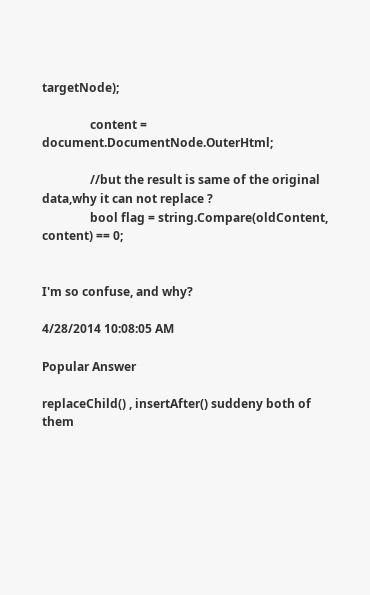targetNode);

                content = document.DocumentNode.OuterHtml;

                //but the result is same of the original data,why it can not replace ?
                bool flag = string.Compare(oldContent, content) == 0;


I'm so confuse, and why?

4/28/2014 10:08:05 AM

Popular Answer

replaceChild() , insertAfter() suddeny both of them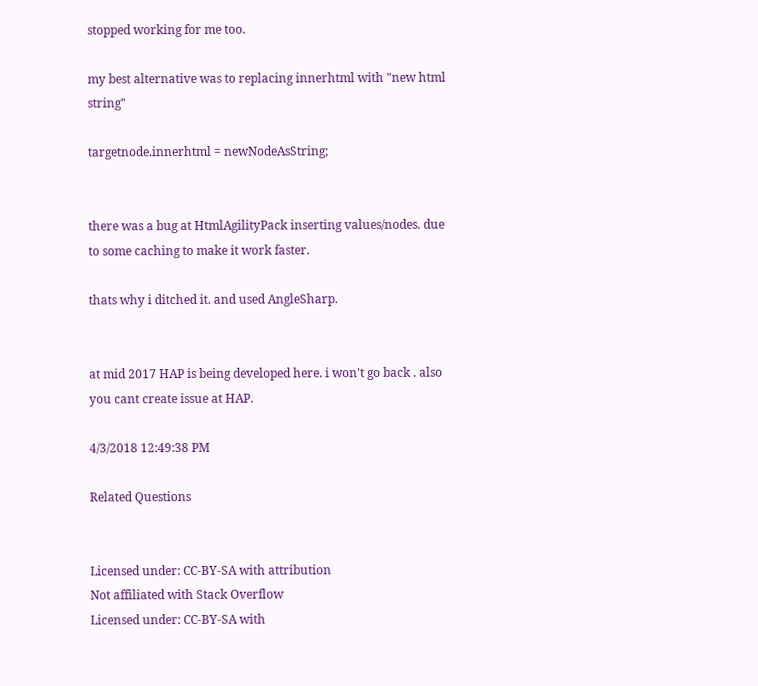stopped working for me too.

my best alternative was to replacing innerhtml with "new html string"

targetnode.innerhtml = newNodeAsString;


there was a bug at HtmlAgilityPack inserting values/nodes. due to some caching to make it work faster.

thats why i ditched it. and used AngleSharp.


at mid 2017 HAP is being developed here. i won't go back . also you cant create issue at HAP.

4/3/2018 12:49:38 PM

Related Questions


Licensed under: CC-BY-SA with attribution
Not affiliated with Stack Overflow
Licensed under: CC-BY-SA with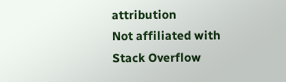attribution
Not affiliated with Stack Overflow